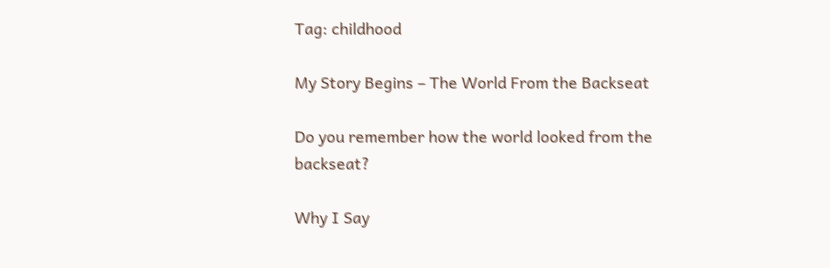Tag: childhood

My Story Begins – The World From the Backseat

Do you remember how the world looked from the backseat?

Why I Say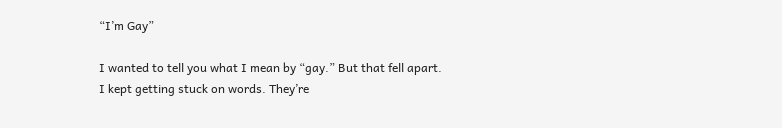“I’m Gay”

I wanted to tell you what I mean by “gay.” But that fell apart. I kept getting stuck on words. They’re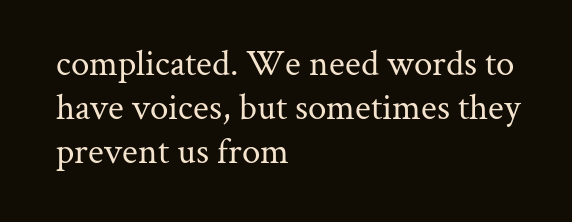complicated. We need words to have voices, but sometimes they prevent us from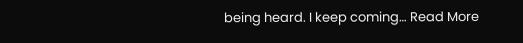being heard. I keep coming… Read More